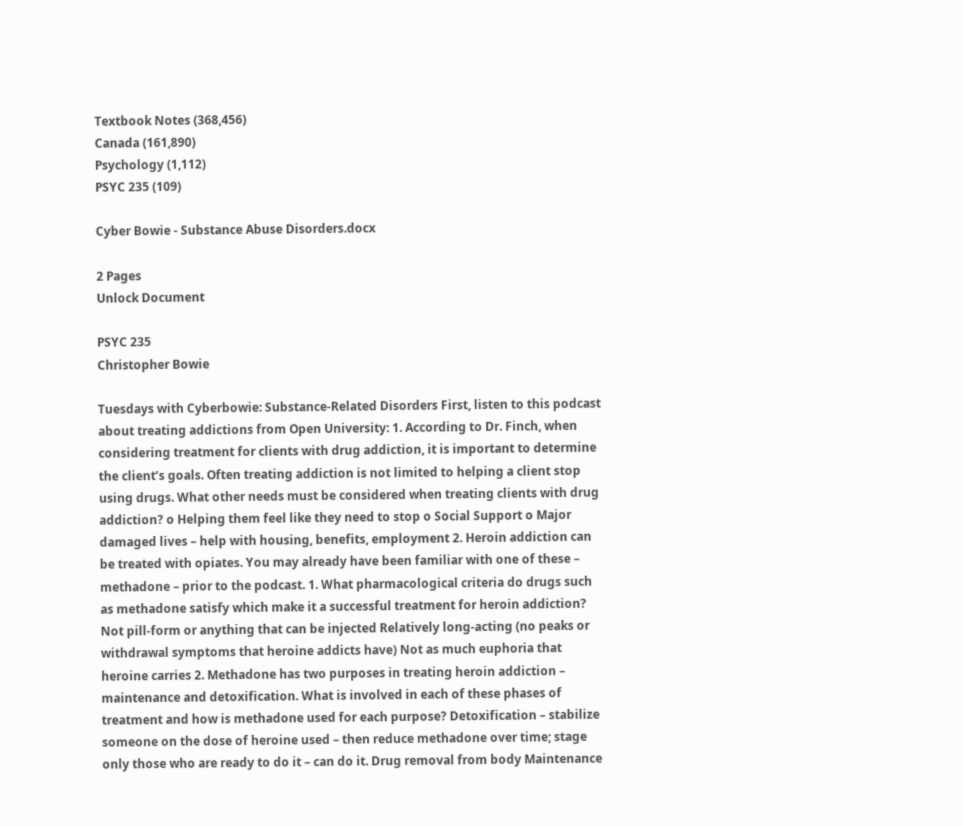Textbook Notes (368,456)
Canada (161,890)
Psychology (1,112)
PSYC 235 (109)

Cyber Bowie - Substance Abuse Disorders.docx

2 Pages
Unlock Document

PSYC 235
Christopher Bowie

Tuesdays with Cyberbowie: Substance-Related Disorders First, listen to this podcast about treating addictions from Open University: 1. According to Dr. Finch, when considering treatment for clients with drug addiction, it is important to determine the client’s goals. Often treating addiction is not limited to helping a client stop using drugs. What other needs must be considered when treating clients with drug addiction? o Helping them feel like they need to stop o Social Support o Major damaged lives – help with housing, benefits, employment 2. Heroin addiction can be treated with opiates. You may already have been familiar with one of these – methadone – prior to the podcast. 1. What pharmacological criteria do drugs such as methadone satisfy which make it a successful treatment for heroin addiction? Not pill-form or anything that can be injected Relatively long-acting (no peaks or withdrawal symptoms that heroine addicts have) Not as much euphoria that heroine carries 2. Methadone has two purposes in treating heroin addiction – maintenance and detoxification. What is involved in each of these phases of treatment and how is methadone used for each purpose? Detoxification – stabilize someone on the dose of heroine used – then reduce methadone over time; stage only those who are ready to do it – can do it. Drug removal from body Maintenance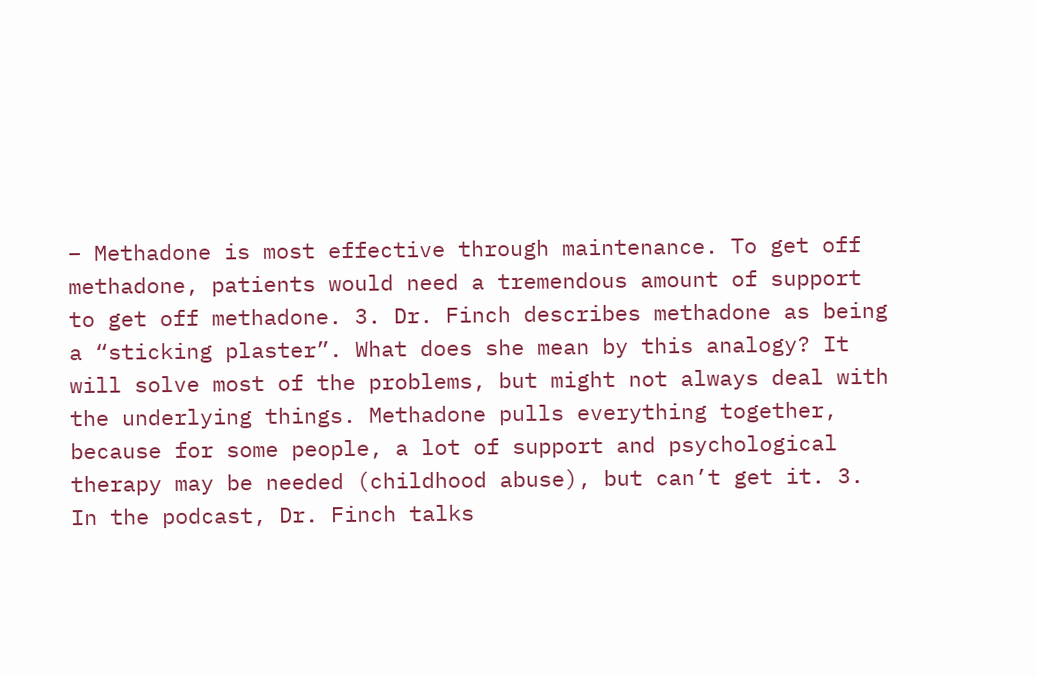– Methadone is most effective through maintenance. To get off methadone, patients would need a tremendous amount of support to get off methadone. 3. Dr. Finch describes methadone as being a “sticking plaster”. What does she mean by this analogy? It will solve most of the problems, but might not always deal with the underlying things. Methadone pulls everything together, because for some people, a lot of support and psychological therapy may be needed (childhood abuse), but can’t get it. 3. In the podcast, Dr. Finch talks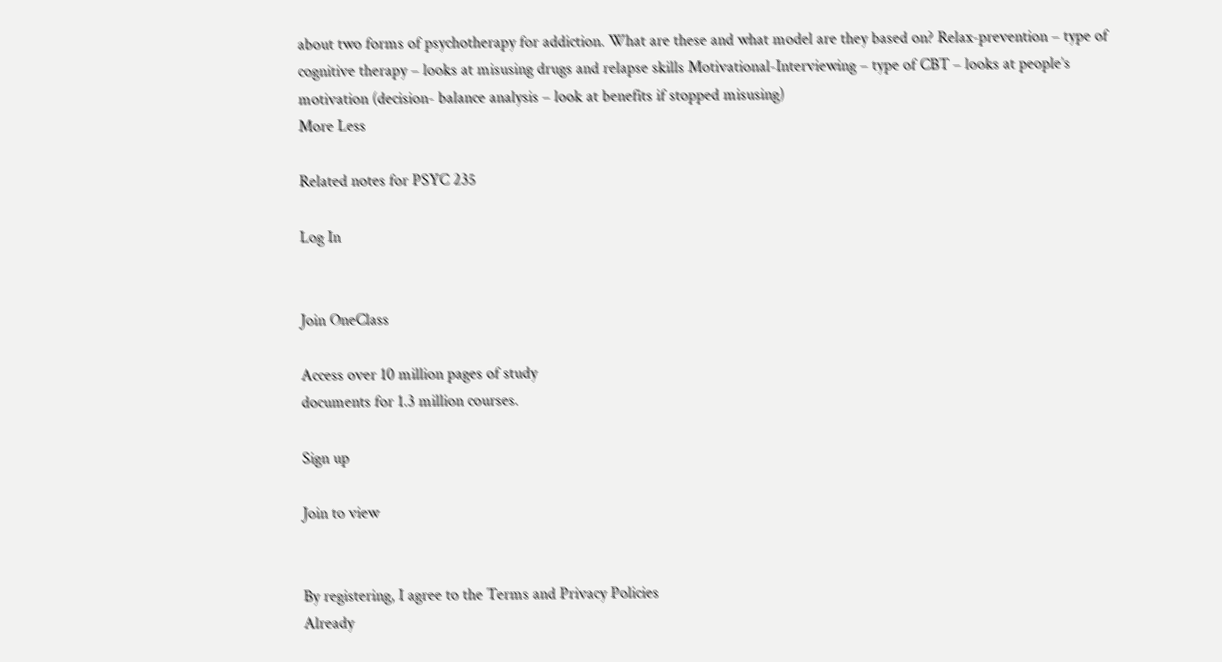about two forms of psychotherapy for addiction. What are these and what model are they based on? Relax-prevention – type of cognitive therapy – looks at misusing drugs and relapse skills Motivational-Interviewing – type of CBT – looks at people’s motivation (decision- balance analysis – look at benefits if stopped misusing)
More Less

Related notes for PSYC 235

Log In


Join OneClass

Access over 10 million pages of study
documents for 1.3 million courses.

Sign up

Join to view


By registering, I agree to the Terms and Privacy Policies
Already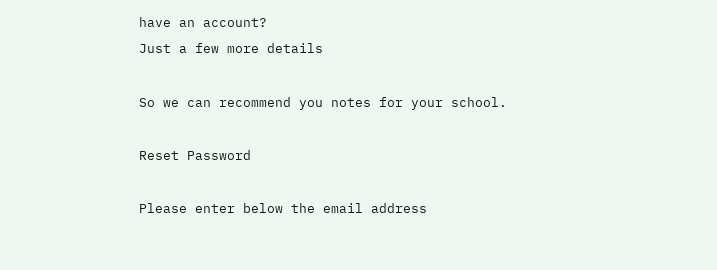have an account?
Just a few more details

So we can recommend you notes for your school.

Reset Password

Please enter below the email address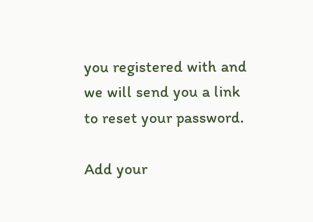you registered with and we will send you a link to reset your password.

Add your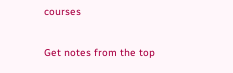courses

Get notes from the top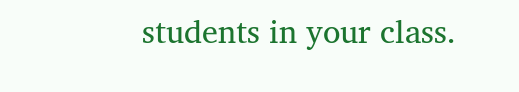students in your class.